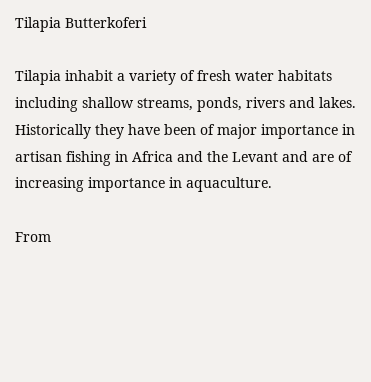Tilapia Butterkoferi

Tilapia inhabit a variety of fresh water habitats including shallow streams, ponds, rivers and lakes. Historically they have been of major importance in artisan fishing in Africa and the Levant and are of increasing importance in aquaculture.

From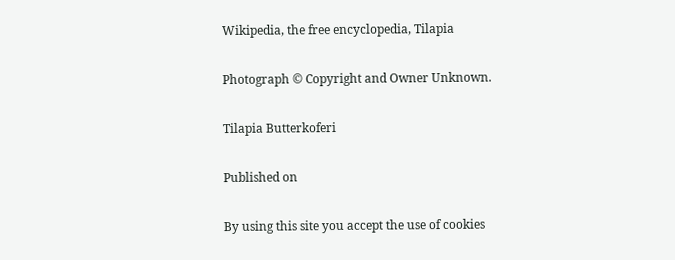Wikipedia, the free encyclopedia, Tilapia

Photograph © Copyright and Owner Unknown.

Tilapia Butterkoferi

Published on

By using this site you accept the use of cookies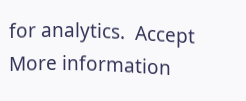for analytics.  Accept  More information